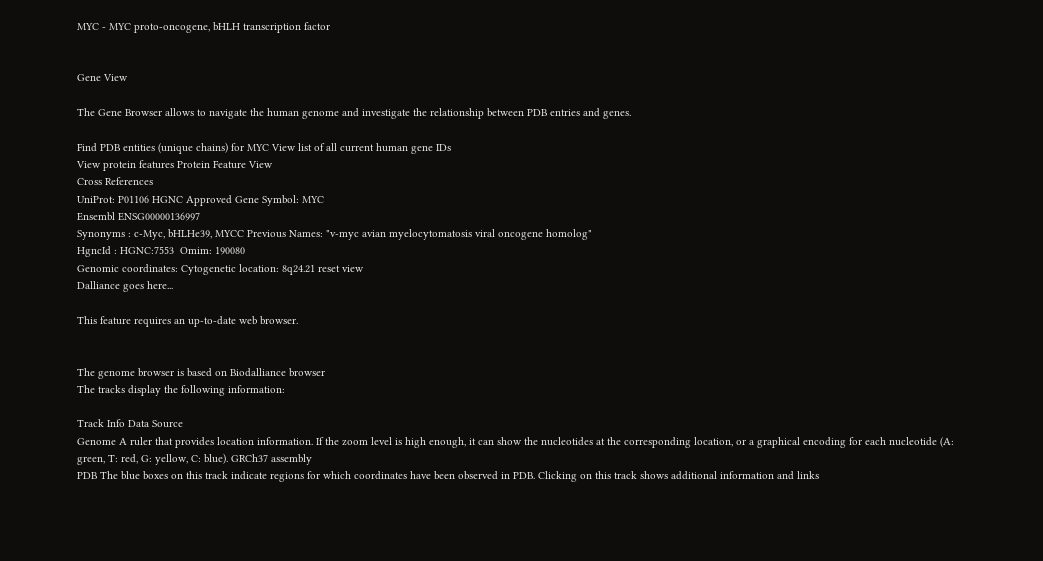MYC - MYC proto-oncogene, bHLH transcription factor


Gene View

The Gene Browser allows to navigate the human genome and investigate the relationship between PDB entries and genes.

Find PDB entities (unique chains) for MYC View list of all current human gene IDs
View protein features Protein Feature View
Cross References
UniProt: P01106 HGNC Approved Gene Symbol: MYC
Ensembl ENSG00000136997
Synonyms : c-Myc, bHLHe39, MYCC Previous Names: "v-myc avian myelocytomatosis viral oncogene homolog"
HgncId : HGNC:7553  Omim: 190080
Genomic coordinates: Cytogenetic location: 8q24.21 reset view
Dalliance goes here...

This feature requires an up-to-date web browser.


The genome browser is based on Biodalliance browser
The tracks display the following information:

Track Info Data Source
Genome A ruler that provides location information. If the zoom level is high enough, it can show the nucleotides at the corresponding location, or a graphical encoding for each nucleotide (A: green, T: red, G: yellow, C: blue). GRCh37 assembly
PDB The blue boxes on this track indicate regions for which coordinates have been observed in PDB. Clicking on this track shows additional information and links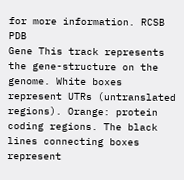for more information. RCSB PDB
Gene This track represents the gene-structure on the genome. White boxes represent UTRs (untranslated regions). Orange: protein coding regions. The black lines connecting boxes represent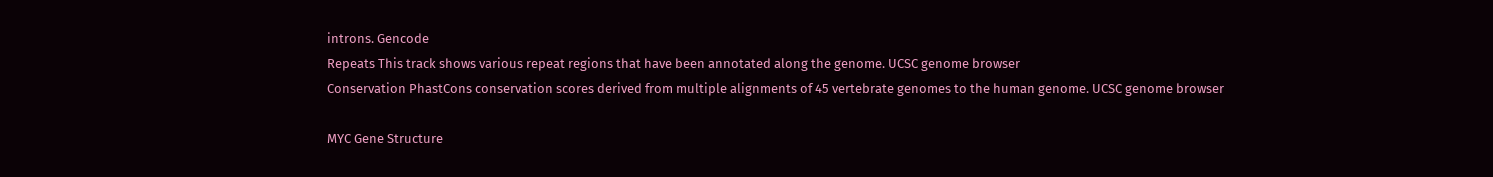introns. Gencode
Repeats This track shows various repeat regions that have been annotated along the genome. UCSC genome browser
Conservation PhastCons conservation scores derived from multiple alignments of 45 vertebrate genomes to the human genome. UCSC genome browser

MYC Gene Structure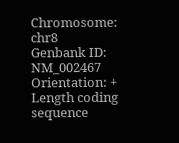Chromosome: chr8
Genbank ID: NM_002467 Orientation: +
Length coding sequence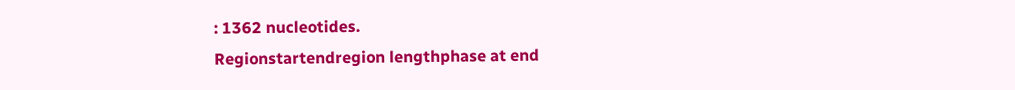: 1362 nucleotides.
Regionstartendregion lengthphase at end